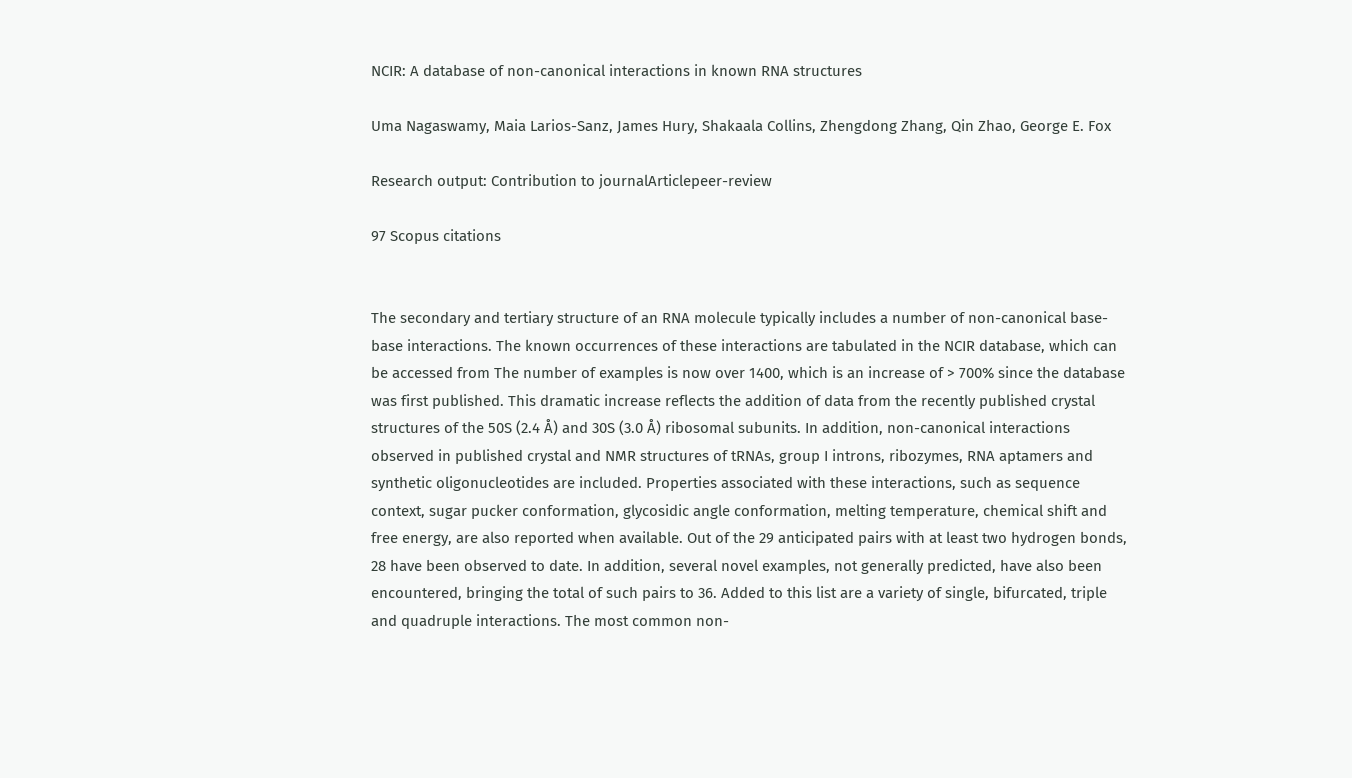NCIR: A database of non-canonical interactions in known RNA structures

Uma Nagaswamy, Maia Larios-Sanz, James Hury, Shakaala Collins, Zhengdong Zhang, Qin Zhao, George E. Fox

Research output: Contribution to journalArticlepeer-review

97 Scopus citations


The secondary and tertiary structure of an RNA molecule typically includes a number of non-canonical base-base interactions. The known occurrences of these interactions are tabulated in the NCIR database, which can be accessed from The number of examples is now over 1400, which is an increase of > 700% since the database was first published. This dramatic increase reflects the addition of data from the recently published crystal structures of the 50S (2.4 Å) and 30S (3.0 Å) ribosomal subunits. In addition, non-canonical interactions observed in published crystal and NMR structures of tRNAs, group I introns, ribozymes, RNA aptamers and synthetic oligonucleotides are included. Properties associated with these interactions, such as sequence context, sugar pucker conformation, glycosidic angle conformation, melting temperature, chemical shift and free energy, are also reported when available. Out of the 29 anticipated pairs with at least two hydrogen bonds, 28 have been observed to date. In addition, several novel examples, not generally predicted, have also been encountered, bringing the total of such pairs to 36. Added to this list are a variety of single, bifurcated, triple and quadruple interactions. The most common non-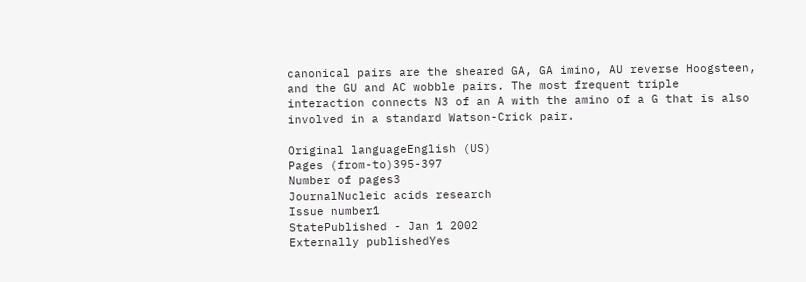canonical pairs are the sheared GA, GA imino, AU reverse Hoogsteen, and the GU and AC wobble pairs. The most frequent triple interaction connects N3 of an A with the amino of a G that is also involved in a standard Watson-Crick pair.

Original languageEnglish (US)
Pages (from-to)395-397
Number of pages3
JournalNucleic acids research
Issue number1
StatePublished - Jan 1 2002
Externally publishedYes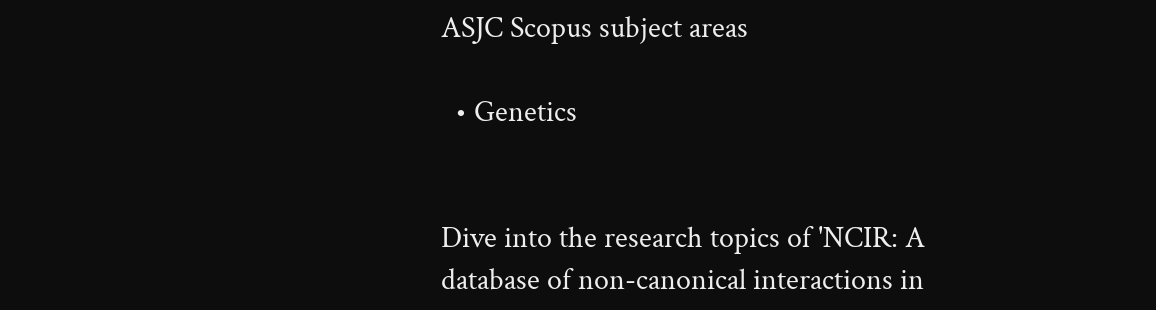ASJC Scopus subject areas

  • Genetics


Dive into the research topics of 'NCIR: A database of non-canonical interactions in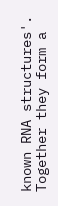known RNA structures'. Together they form a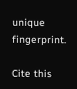unique fingerprint.

Cite this